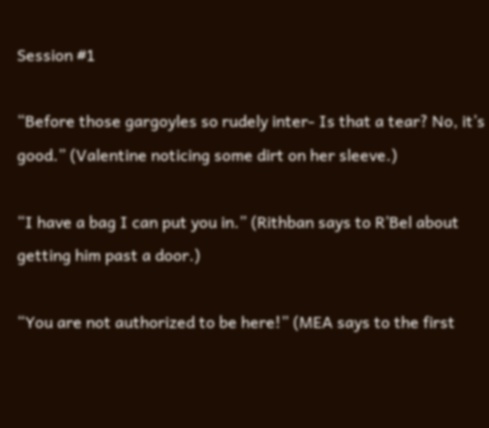Session #1

“Before those gargoyles so rudely inter- Is that a tear? No, it’s good.” (Valentine noticing some dirt on her sleeve.)

“I have a bag I can put you in.” (Rithban says to R’Bel about getting him past a door.)

“You are not authorized to be here!” (MEA says to the first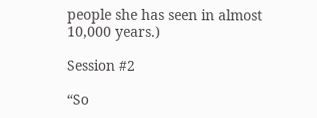people she has seen in almost 10,000 years.)

Session #2

“So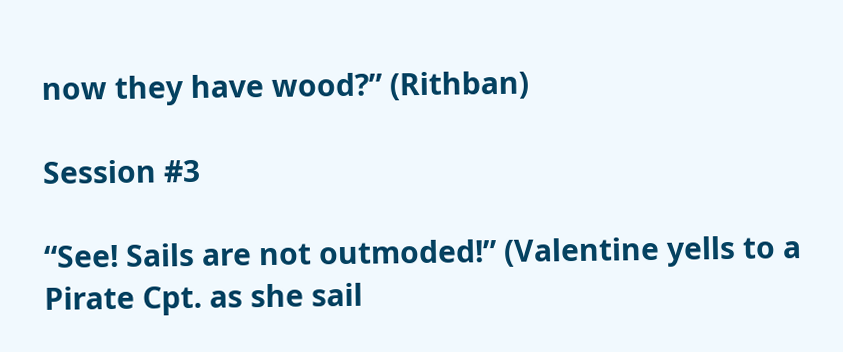now they have wood?” (Rithban)

Session #3

“See! Sails are not outmoded!” (Valentine yells to a Pirate Cpt. as she sail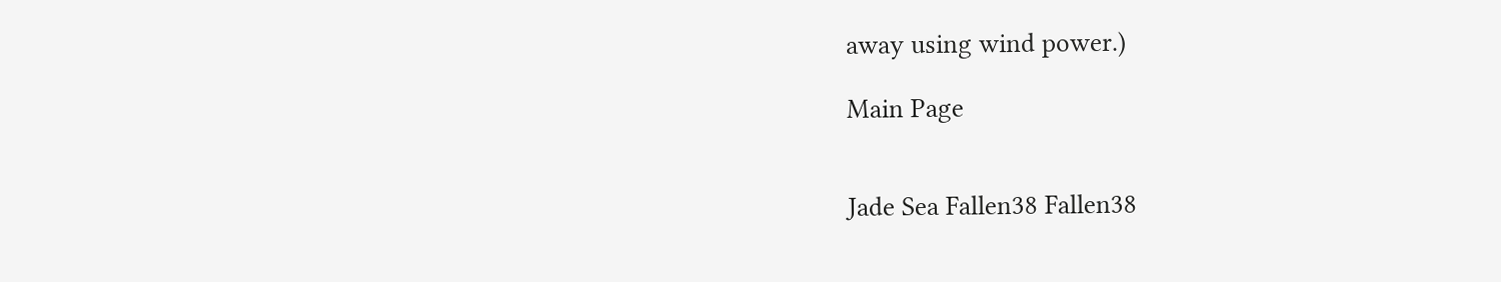away using wind power.)

Main Page


Jade Sea Fallen38 Fallen38